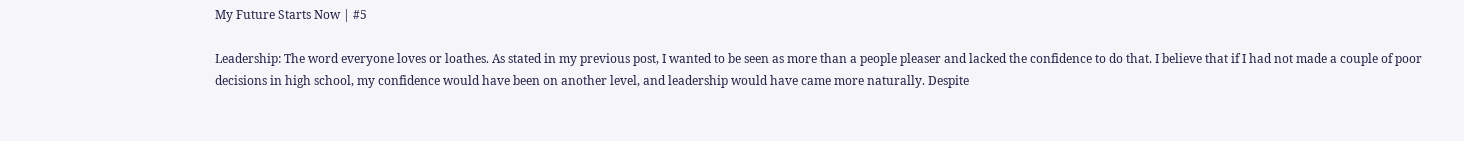My Future Starts Now | #5

Leadership: The word everyone loves or loathes. As stated in my previous post, I wanted to be seen as more than a people pleaser and lacked the confidence to do that. I believe that if I had not made a couple of poor decisions in high school, my confidence would have been on another level, and leadership would have came more naturally. Despite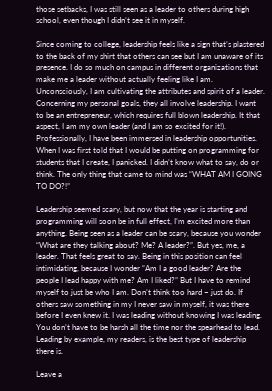those setbacks, I was still seen as a leader to others during high school, even though I didn’t see it in myself.

Since coming to college, leadership feels like a sign that’s plastered to the back of my shirt that others can see but I am unaware of its presence. I do so much on campus in different organizations that make me a leader without actually feeling like I am. Unconsciously, I am cultivating the attributes and spirit of a leader. Concerning my personal goals, they all involve leadership. I want to be an entrepreneur, which requires full blown leadership. It that aspect, I am my own leader (and I am so excited for it!). Professionally, I have been immersed in leadership opportunities. When I was first told that I would be putting on programming for students that I create, I panicked. I didn’t know what to say, do or think. The only thing that came to mind was “WHAT AM I GOING TO DO?!”

Leadership seemed scary, but now that the year is starting and programming will soon be in full effect, I’m excited more than anything. Being seen as a leader can be scary, because you wonder “What are they talking about? Me? A leader?”. But yes, me, a leader. That feels great to say. Being in this position can feel intimidating, because I wonder “Am I a good leader? Are the people I lead happy with me? Am I liked?” But I have to remind myself to just be who I am. Don’t think too hard – just do. If others saw something in my I never saw in myself, it was there before I even knew it. I was leading without knowing I was leading. You don’t have to be harsh all the time nor the spearhead to lead. Leading by example, my readers, is the best type of leadership there is.

Leave a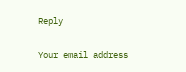Reply

Your email address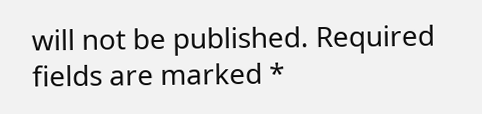will not be published. Required fields are marked *